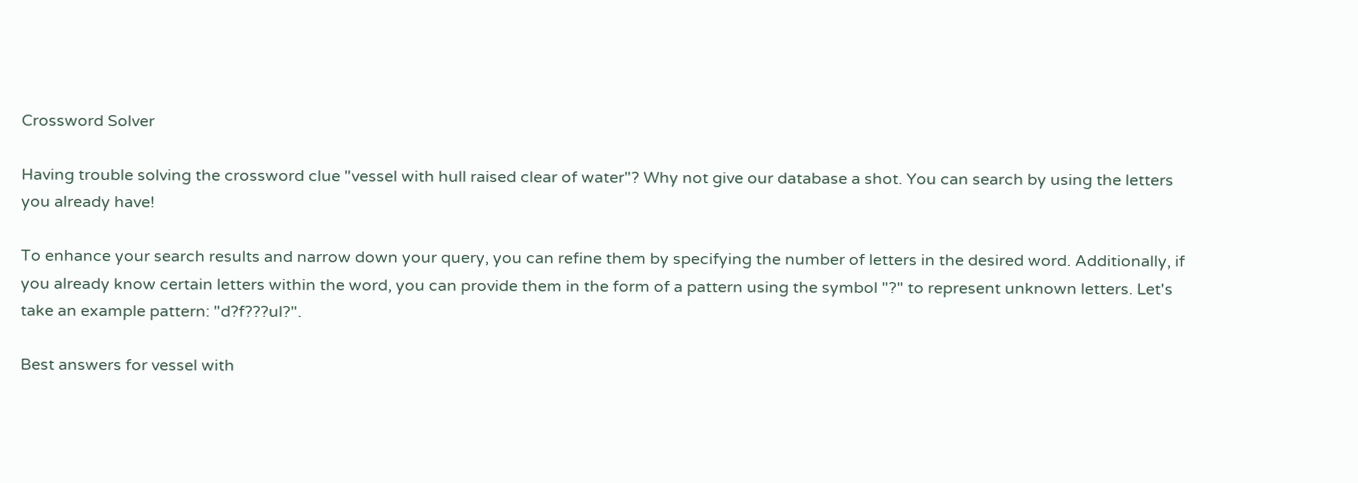Crossword Solver

Having trouble solving the crossword clue "vessel with hull raised clear of water"? Why not give our database a shot. You can search by using the letters you already have!

To enhance your search results and narrow down your query, you can refine them by specifying the number of letters in the desired word. Additionally, if you already know certain letters within the word, you can provide them in the form of a pattern using the symbol "?" to represent unknown letters. Let's take an example pattern: "d?f???ul?".

Best answers for vessel with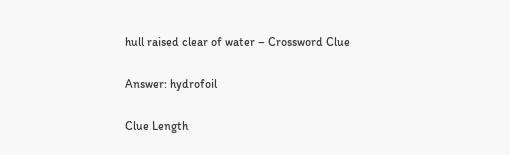hull raised clear of water – Crossword Clue

Answer: hydrofoil

Clue Length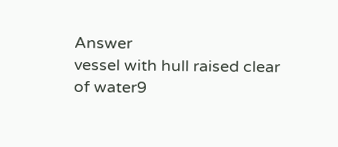Answer
vessel with hull raised clear of water9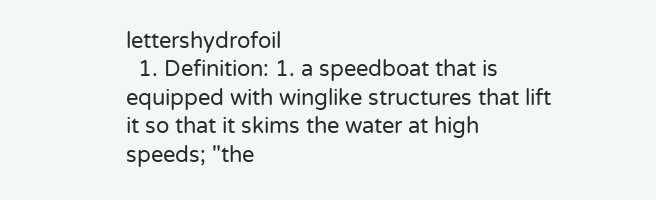lettershydrofoil
  1. Definition: 1. a speedboat that is equipped with winglike structures that lift it so that it skims the water at high speeds; "the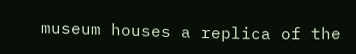museum houses a replica of the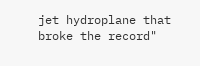jet hydroplane that broke the record"